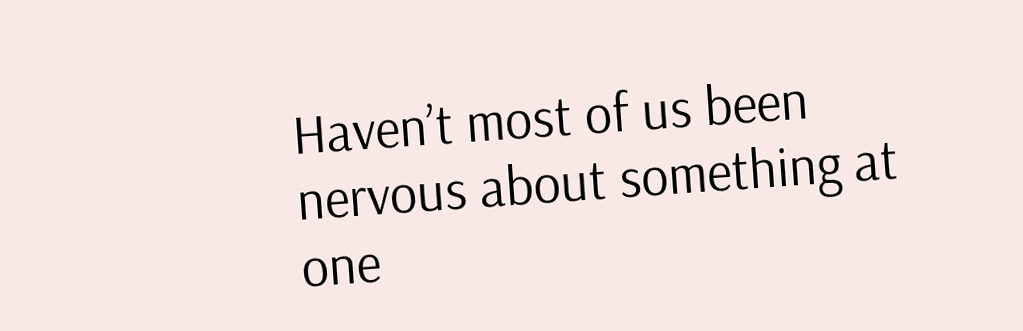Haven’t most of us been nervous about something at one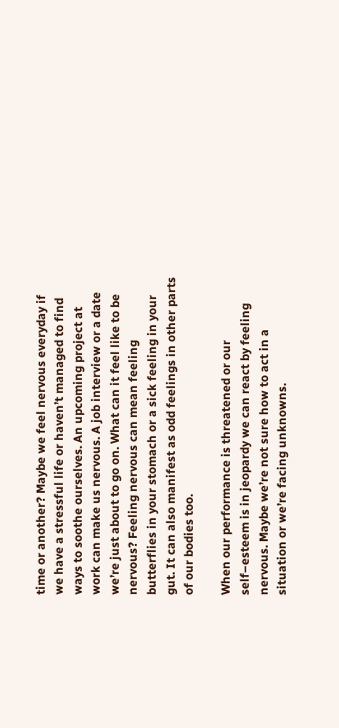time or another? Maybe we feel nervous everyday if we have a stressful life or haven’t managed to find ways to soothe ourselves. An upcoming project at work can make us nervous. A job interview or a date we’re just about to go on. What can it feel like to be nervous? Feeling nervous can mean feeling butterflies in your stomach or a sick feeling in your gut. It can also manifest as odd feelings in other parts of our bodies too.

When our performance is threatened or our self–esteem is in jeopardy we can react by feeling nervous. Maybe we’re not sure how to act in a situation or we’re facing unknowns.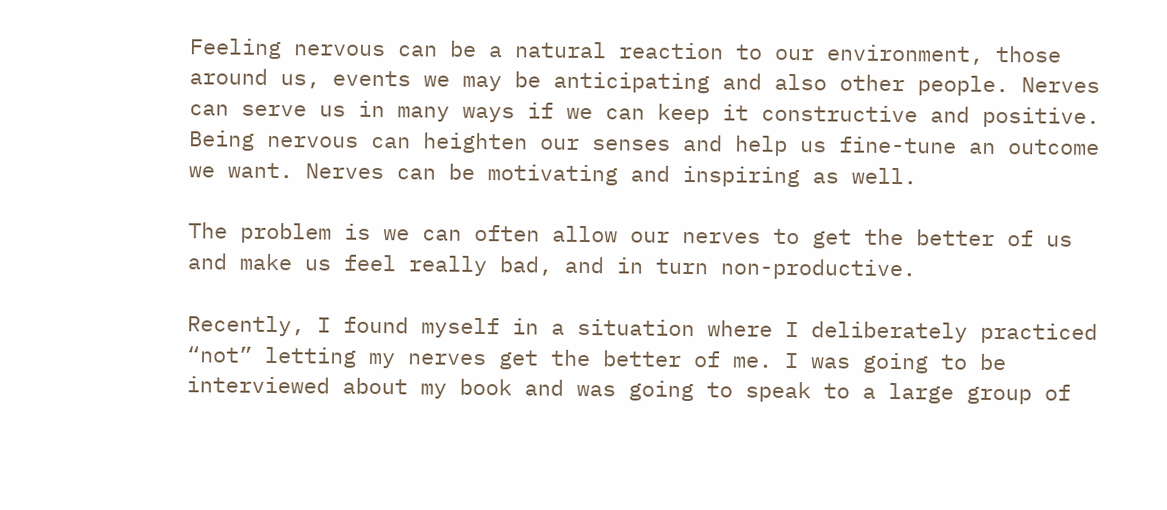Feeling nervous can be a natural reaction to our environment, those around us, events we may be anticipating and also other people. Nerves can serve us in many ways if we can keep it constructive and positive. Being nervous can heighten our senses and help us fine-tune an outcome we want. Nerves can be motivating and inspiring as well.

The problem is we can often allow our nerves to get the better of us and make us feel really bad, and in turn non-productive.

Recently, I found myself in a situation where I deliberately practiced “not” letting my nerves get the better of me. I was going to be interviewed about my book and was going to speak to a large group of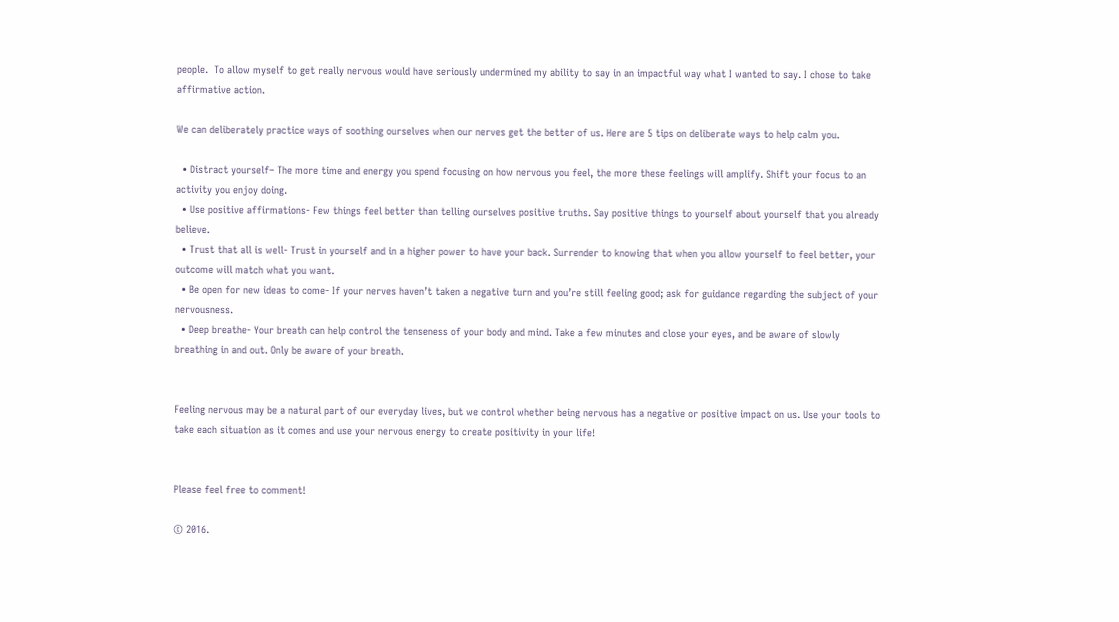people.  To allow myself to get really nervous would have seriously undermined my ability to say in an impactful way what I wanted to say. I chose to take affirmative action.

We can deliberately practice ways of soothing ourselves when our nerves get the better of us. Here are 5 tips on deliberate ways to help calm you.

  • Distract yourself– The more time and energy you spend focusing on how nervous you feel, the more these feelings will amplify. Shift your focus to an activity you enjoy doing.
  • Use positive affirmations- Few things feel better than telling ourselves positive truths. Say positive things to yourself about yourself that you already believe.
  • Trust that all is well- Trust in yourself and in a higher power to have your back. Surrender to knowing that when you allow yourself to feel better, your outcome will match what you want.
  • Be open for new ideas to come- If your nerves haven’t taken a negative turn and you’re still feeling good; ask for guidance regarding the subject of your nervousness.
  • Deep breathe- Your breath can help control the tenseness of your body and mind. Take a few minutes and close your eyes, and be aware of slowly breathing in and out. Only be aware of your breath.


Feeling nervous may be a natural part of our everyday lives, but we control whether being nervous has a negative or positive impact on us. Use your tools to take each situation as it comes and use your nervous energy to create positivity in your life!


Please feel free to comment!

© 2016.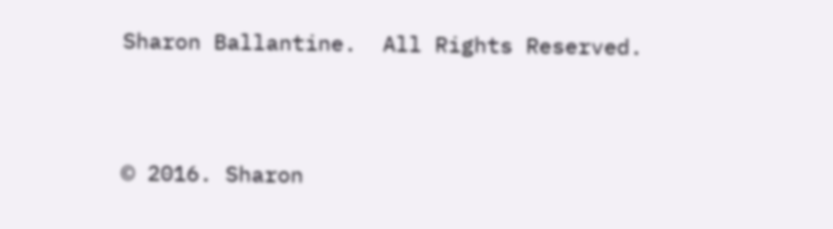Sharon Ballantine.  All Rights Reserved.


© 2016. Sharon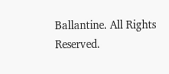Ballantine. All Rights Reserved.